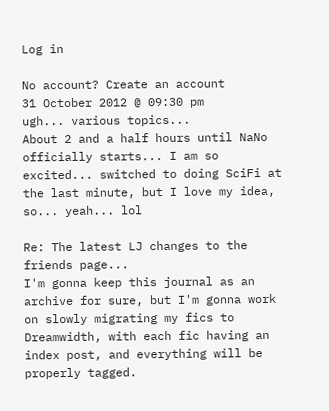Log in

No account? Create an account
31 October 2012 @ 09:30 pm
ugh... various topics...
About 2 and a half hours until NaNo officially starts... I am so excited... switched to doing SciFi at the last minute, but I love my idea, so... yeah... lol

Re: The latest LJ changes to the friends page...
I'm gonna keep this journal as an archive for sure, but I'm gonna work on slowly migrating my fics to Dreamwidth, with each fic having an index post, and everything will be properly tagged.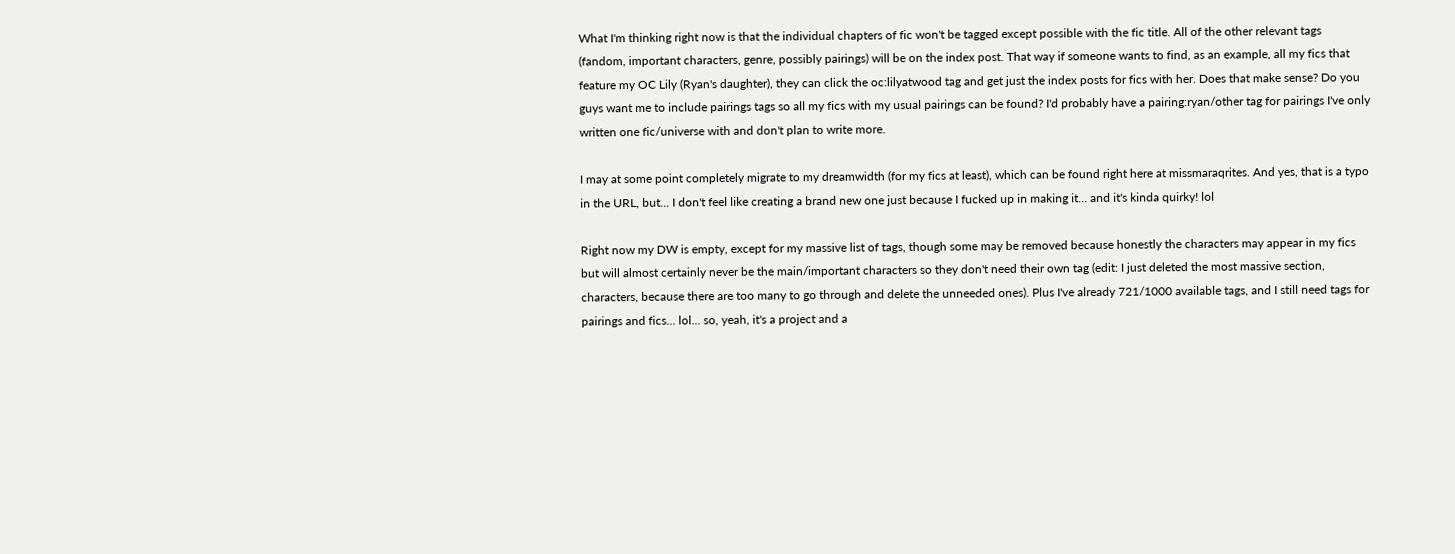What I'm thinking right now is that the individual chapters of fic won't be tagged except possible with the fic title. All of the other relevant tags (fandom, important characters, genre, possibly pairings) will be on the index post. That way if someone wants to find, as an example, all my fics that feature my OC Lily (Ryan's daughter), they can click the oc:lilyatwood tag and get just the index posts for fics with her. Does that make sense? Do you guys want me to include pairings tags so all my fics with my usual pairings can be found? I'd probably have a pairing:ryan/other tag for pairings I've only written one fic/universe with and don't plan to write more.

I may at some point completely migrate to my dreamwidth (for my fics at least), which can be found right here at missmaraqrites. And yes, that is a typo in the URL, but... I don't feel like creating a brand new one just because I fucked up in making it... and it's kinda quirky! lol

Right now my DW is empty, except for my massive list of tags, though some may be removed because honestly the characters may appear in my fics but will almost certainly never be the main/important characters so they don't need their own tag (edit: I just deleted the most massive section, characters, because there are too many to go through and delete the unneeded ones). Plus I've already 721/1000 available tags, and I still need tags for pairings and fics... lol... so, yeah, it's a project and a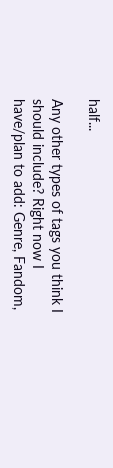half...

Any other types of tags you think I should include? Right now I have/plan to add: Genre, Fandom,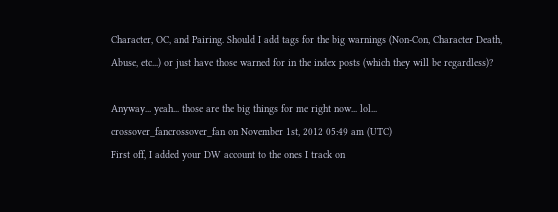Character, OC, and Pairing. Should I add tags for the big warnings (Non-Con, Character Death, Abuse, etc...) or just have those warned for in the index posts (which they will be regardless)?

Anyway... yeah... those are the big things for me right now... lol...
crossover_fancrossover_fan on November 1st, 2012 05:49 am (UTC)
First off, I added your DW account to the ones I track on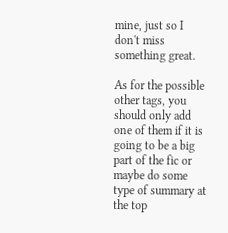mine, just so I don't miss something great.

As for the possible other tags, you should only add one of them if it is going to be a big part of the fic or maybe do some type of summary at the top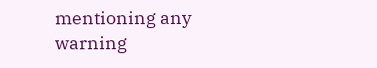mentioning any warning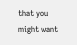that you might want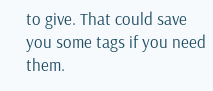to give. That could save you some tags if you need them.